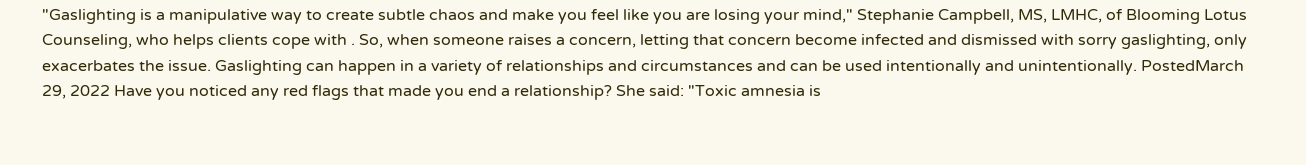"Gaslighting is a manipulative way to create subtle chaos and make you feel like you are losing your mind," Stephanie Campbell, MS, LMHC, of Blooming Lotus Counseling, who helps clients cope with . So, when someone raises a concern, letting that concern become infected and dismissed with sorry gaslighting, only exacerbates the issue. Gaslighting can happen in a variety of relationships and circumstances and can be used intentionally and unintentionally. PostedMarch 29, 2022 Have you noticed any red flags that made you end a relationship? She said: "Toxic amnesia is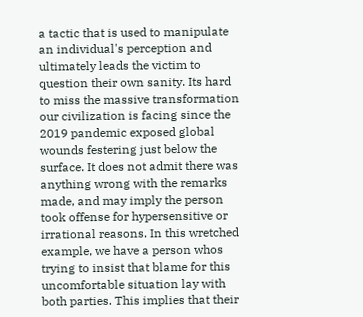a tactic that is used to manipulate an individual's perception and ultimately leads the victim to question their own sanity. Its hard to miss the massive transformation our civilization is facing since the 2019 pandemic exposed global wounds festering just below the surface. It does not admit there was anything wrong with the remarks made, and may imply the person took offense for hypersensitive or irrational reasons. In this wretched example, we have a person whos trying to insist that blame for this uncomfortable situation lay with both parties. This implies that their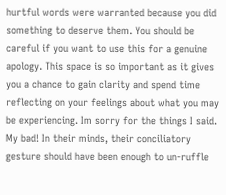hurtful words were warranted because you did something to deserve them. You should be careful if you want to use this for a genuine apology. This space is so important as it gives you a chance to gain clarity and spend time reflecting on your feelings about what you may be experiencing. Im sorry for the things I said. My bad! In their minds, their conciliatory gesture should have been enough to un-ruffle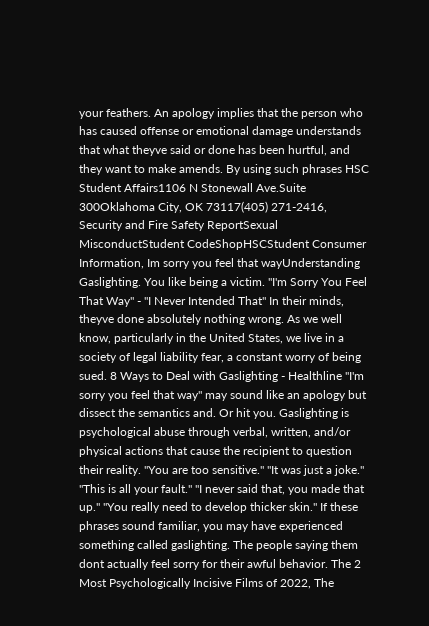your feathers. An apology implies that the person who has caused offense or emotional damage understands that what theyve said or done has been hurtful, and they want to make amends. By using such phrases HSC Student Affairs1106 N Stonewall Ave.Suite 300Oklahoma City, OK 73117(405) 271-2416, Security and Fire Safety ReportSexual MisconductStudent CodeShopHSCStudent Consumer Information, Im sorry you feel that wayUnderstanding Gaslighting. You like being a victim. "I'm Sorry You Feel That Way" - "I Never Intended That" In their minds, theyve done absolutely nothing wrong. As we well know, particularly in the United States, we live in a society of legal liability fear, a constant worry of being sued. 8 Ways to Deal with Gaslighting - Healthline "I'm sorry you feel that way" may sound like an apology but dissect the semantics and. Or hit you. Gaslighting is psychological abuse through verbal, written, and/or physical actions that cause the recipient to question their reality. "You are too sensitive." "It was just a joke." "This is all your fault." "I never said that, you made that up." "You really need to develop thicker skin." If these phrases sound familiar, you may have experienced something called gaslighting. The people saying them dont actually feel sorry for their awful behavior. The 2 Most Psychologically Incisive Films of 2022, The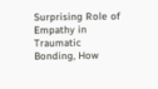Surprising Role of Empathy in Traumatic Bonding, How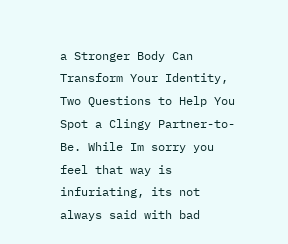a Stronger Body Can Transform Your Identity, Two Questions to Help You Spot a Clingy Partner-to-Be. While Im sorry you feel that way is infuriating, its not always said with bad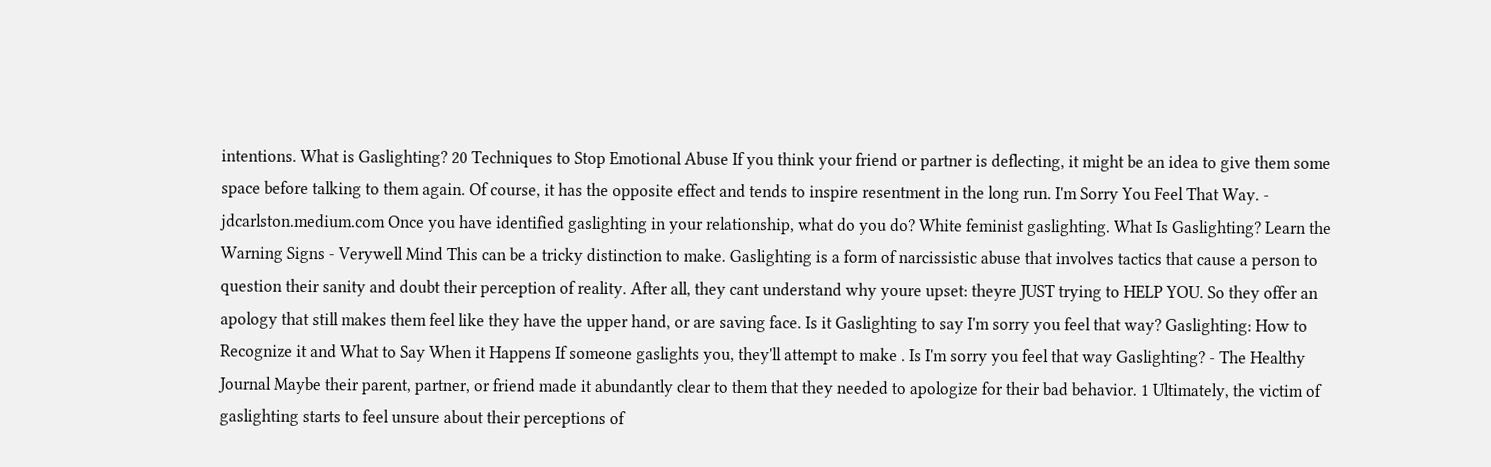intentions. What is Gaslighting? 20 Techniques to Stop Emotional Abuse If you think your friend or partner is deflecting, it might be an idea to give them some space before talking to them again. Of course, it has the opposite effect and tends to inspire resentment in the long run. I'm Sorry You Feel That Way. - jdcarlston.medium.com Once you have identified gaslighting in your relationship, what do you do? White feminist gaslighting. What Is Gaslighting? Learn the Warning Signs - Verywell Mind This can be a tricky distinction to make. Gaslighting is a form of narcissistic abuse that involves tactics that cause a person to question their sanity and doubt their perception of reality. After all, they cant understand why youre upset: theyre JUST trying to HELP YOU. So they offer an apology that still makes them feel like they have the upper hand, or are saving face. Is it Gaslighting to say I'm sorry you feel that way? Gaslighting: How to Recognize it and What to Say When it Happens If someone gaslights you, they'll attempt to make . Is I'm sorry you feel that way Gaslighting? - The Healthy Journal Maybe their parent, partner, or friend made it abundantly clear to them that they needed to apologize for their bad behavior. 1 Ultimately, the victim of gaslighting starts to feel unsure about their perceptions of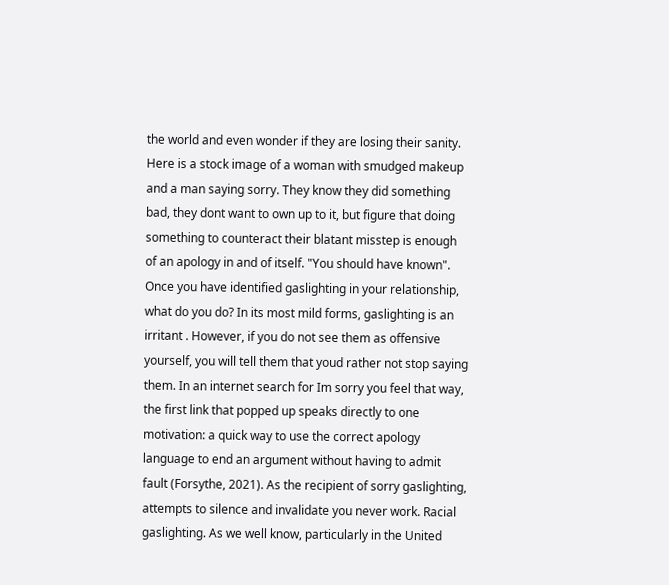the world and even wonder if they are losing their sanity. Here is a stock image of a woman with smudged makeup and a man saying sorry. They know they did something bad, they dont want to own up to it, but figure that doing something to counteract their blatant misstep is enough of an apology in and of itself. "You should have known". Once you have identified gaslighting in your relationship, what do you do? In its most mild forms, gaslighting is an irritant . However, if you do not see them as offensive yourself, you will tell them that youd rather not stop saying them. In an internet search for Im sorry you feel that way, the first link that popped up speaks directly to one motivation: a quick way to use the correct apology language to end an argument without having to admit fault (Forsythe, 2021). As the recipient of sorry gaslighting, attempts to silence and invalidate you never work. Racial gaslighting. As we well know, particularly in the United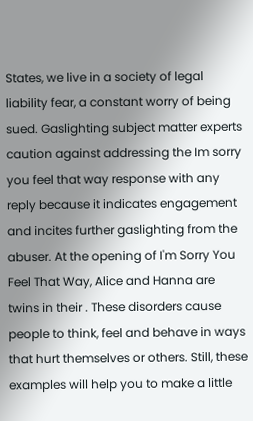States, we live in a society of legal liability fear, a constant worry of being sued. Gaslighting subject matter experts caution against addressing the Im sorry you feel that way response with any reply because it indicates engagement and incites further gaslighting from the abuser. At the opening of I'm Sorry You Feel That Way, Alice and Hanna are twins in their . These disorders cause people to think, feel and behave in ways that hurt themselves or others. Still, these examples will help you to make a little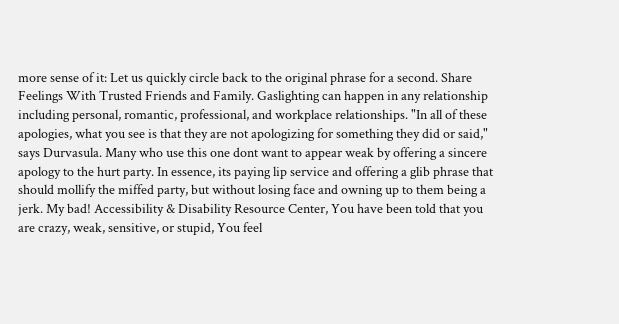more sense of it: Let us quickly circle back to the original phrase for a second. Share Feelings With Trusted Friends and Family. Gaslighting can happen in any relationship including personal, romantic, professional, and workplace relationships. "In all of these apologies, what you see is that they are not apologizing for something they did or said," says Durvasula. Many who use this one dont want to appear weak by offering a sincere apology to the hurt party. In essence, its paying lip service and offering a glib phrase that should mollify the miffed party, but without losing face and owning up to them being a jerk. My bad! Accessibility & Disability Resource Center, You have been told that you are crazy, weak, sensitive, or stupid, You feel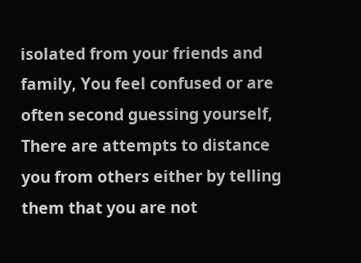isolated from your friends and family, You feel confused or are often second guessing yourself, There are attempts to distance you from others either by telling them that you are not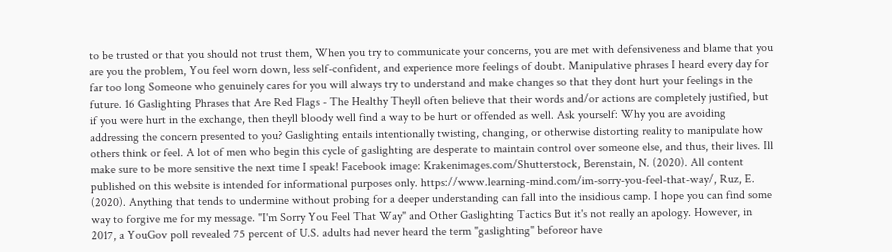to be trusted or that you should not trust them, When you try to communicate your concerns, you are met with defensiveness and blame that you are you the problem, You feel worn down, less self-confident, and experience more feelings of doubt. Manipulative phrases I heard every day for far too long Someone who genuinely cares for you will always try to understand and make changes so that they dont hurt your feelings in the future. 16 Gaslighting Phrases that Are Red Flags - The Healthy Theyll often believe that their words and/or actions are completely justified, but if you were hurt in the exchange, then theyll bloody well find a way to be hurt or offended as well. Ask yourself: Why you are avoiding addressing the concern presented to you? Gaslighting entails intentionally twisting, changing, or otherwise distorting reality to manipulate how others think or feel. A lot of men who begin this cycle of gaslighting are desperate to maintain control over someone else, and thus, their lives. Ill make sure to be more sensitive the next time I speak! Facebook image: Krakenimages.com/Shutterstock, Berenstain, N. (2020). All content published on this website is intended for informational purposes only. https://www.learning-mind.com/im-sorry-you-feel-that-way/, Ruz, E. (2020). Anything that tends to undermine without probing for a deeper understanding can fall into the insidious camp. I hope you can find some way to forgive me for my message. "I'm Sorry You Feel That Way" and Other Gaslighting Tactics But it's not really an apology. However, in 2017, a YouGov poll revealed 75 percent of U.S. adults had never heard the term "gaslighting" beforeor have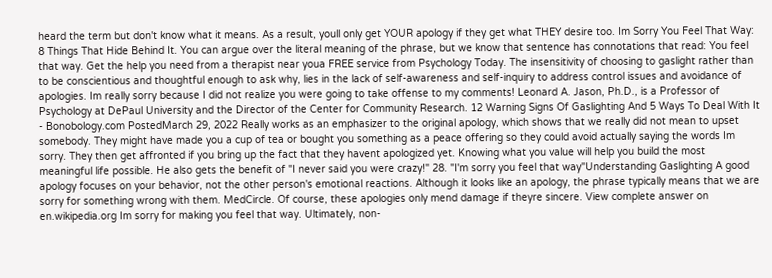heard the term but don't know what it means. As a result, youll only get YOUR apology if they get what THEY desire too. Im Sorry You Feel That Way: 8 Things That Hide Behind It. You can argue over the literal meaning of the phrase, but we know that sentence has connotations that read: You feel that way. Get the help you need from a therapist near youa FREE service from Psychology Today. The insensitivity of choosing to gaslight rather than to be conscientious and thoughtful enough to ask why, lies in the lack of self-awareness and self-inquiry to address control issues and avoidance of apologies. Im really sorry because I did not realize you were going to take offense to my comments! Leonard A. Jason, Ph.D., is a Professor of Psychology at DePaul University and the Director of the Center for Community Research. 12 Warning Signs Of Gaslighting And 5 Ways To Deal With It - Bonobology.com PostedMarch 29, 2022 Really works as an emphasizer to the original apology, which shows that we really did not mean to upset somebody. They might have made you a cup of tea or bought you something as a peace offering so they could avoid actually saying the words Im sorry. They then get affronted if you bring up the fact that they havent apologized yet. Knowing what you value will help you build the most meaningful life possible. He also gets the benefit of "I never said you were crazy!" 28. "I'm sorry you feel that way"Understanding Gaslighting A good apology focuses on your behavior, not the other person's emotional reactions. Although it looks like an apology, the phrase typically means that we are sorry for something wrong with them. MedCircle. Of course, these apologies only mend damage if theyre sincere. View complete answer on en.wikipedia.org Im sorry for making you feel that way. Ultimately, non-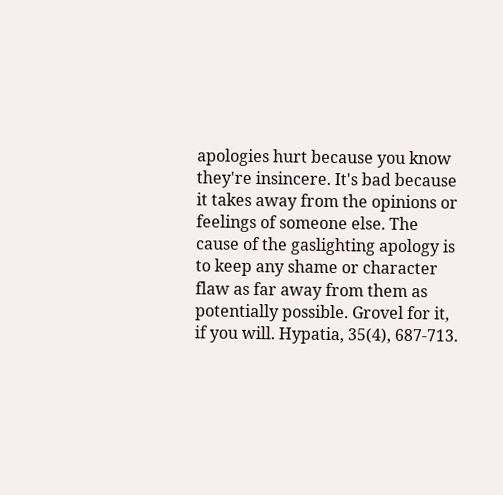apologies hurt because you know they're insincere. It's bad because it takes away from the opinions or feelings of someone else. The cause of the gaslighting apology is to keep any shame or character flaw as far away from them as potentially possible. Grovel for it, if you will. Hypatia, 35(4), 687-713.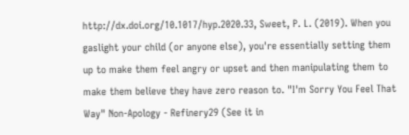http://dx.doi.org/10.1017/hyp.2020.33, Sweet, P. L. (2019). When you gaslight your child (or anyone else), you're essentially setting them up to make them feel angry or upset and then manipulating them to make them believe they have zero reason to. "I'm Sorry You Feel That Way" Non-Apology - Refinery29 (See it in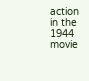action in the 1944 movie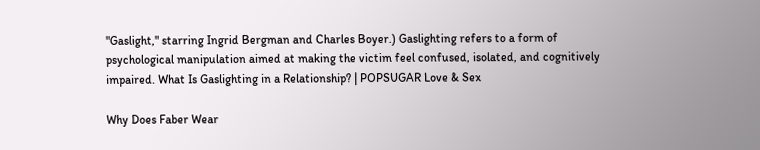"Gaslight," starring Ingrid Bergman and Charles Boyer.) Gaslighting refers to a form of psychological manipulation aimed at making the victim feel confused, isolated, and cognitively impaired. What Is Gaslighting in a Relationship? | POPSUGAR Love & Sex

Why Does Faber Wear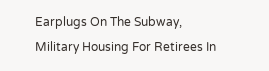Earplugs On The Subway, Military Housing For Retirees In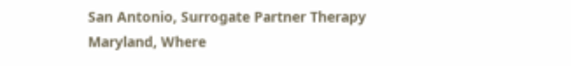San Antonio, Surrogate Partner Therapy Maryland, Where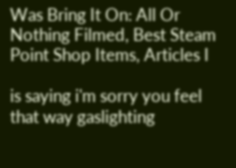Was Bring It On: All Or Nothing Filmed, Best Steam Point Shop Items, Articles I

is saying i'm sorry you feel that way gaslighting